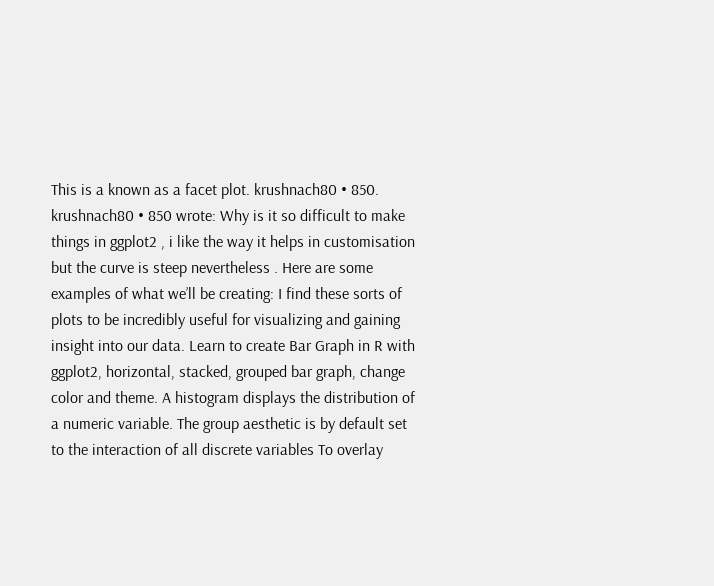This is a known as a facet plot. krushnach80 • 850. krushnach80 • 850 wrote: Why is it so difficult to make things in ggplot2 , i like the way it helps in customisation but the curve is steep nevertheless . Here are some examples of what we’ll be creating: I find these sorts of plots to be incredibly useful for visualizing and gaining insight into our data. Learn to create Bar Graph in R with ggplot2, horizontal, stacked, grouped bar graph, change color and theme. A histogram displays the distribution of a numeric variable. The group aesthetic is by default set to the interaction of all discrete variables To overlay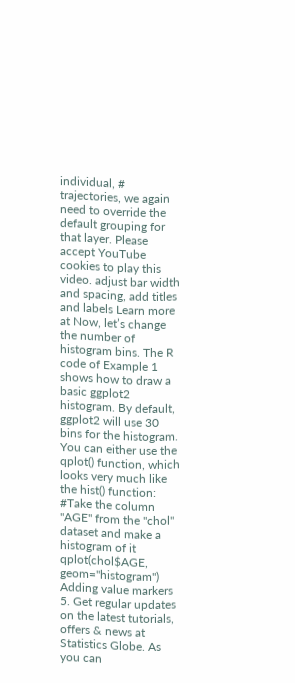individual, # trajectories, we again need to override the default grouping for that layer. Please accept YouTube cookies to play this video. adjust bar width and spacing, add titles and labels Learn more at Now, let’s change the number of histogram bins. The R code of Example 1 shows how to draw a basic ggplot2 histogram. By default, ggplot2 will use 30 bins for the histogram. You can either use the qplot() function, which looks very much like the hist() function: #Take the column "AGE" from the "chol" dataset and make a histogram of it qplot(chol$AGE, geom="histogram") Adding value markers 5. Get regular updates on the latest tutorials, offers & news at Statistics Globe. As you can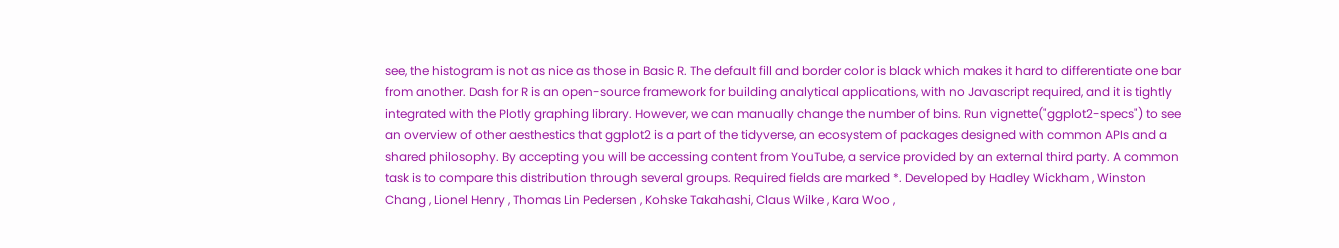see, the histogram is not as nice as those in Basic R. The default fill and border color is black which makes it hard to differentiate one bar from another. Dash for R is an open-source framework for building analytical applications, with no Javascript required, and it is tightly integrated with the Plotly graphing library. However, we can manually change the number of bins. Run vignette("ggplot2-specs") to see an overview of other aesthestics that ggplot2 is a part of the tidyverse, an ecosystem of packages designed with common APIs and a shared philosophy. By accepting you will be accessing content from YouTube, a service provided by an external third party. A common task is to compare this distribution through several groups. Required fields are marked *. Developed by Hadley Wickham , Winston Chang , Lionel Henry , Thomas Lin Pedersen , Kohske Takahashi, Claus Wilke , Kara Woo ,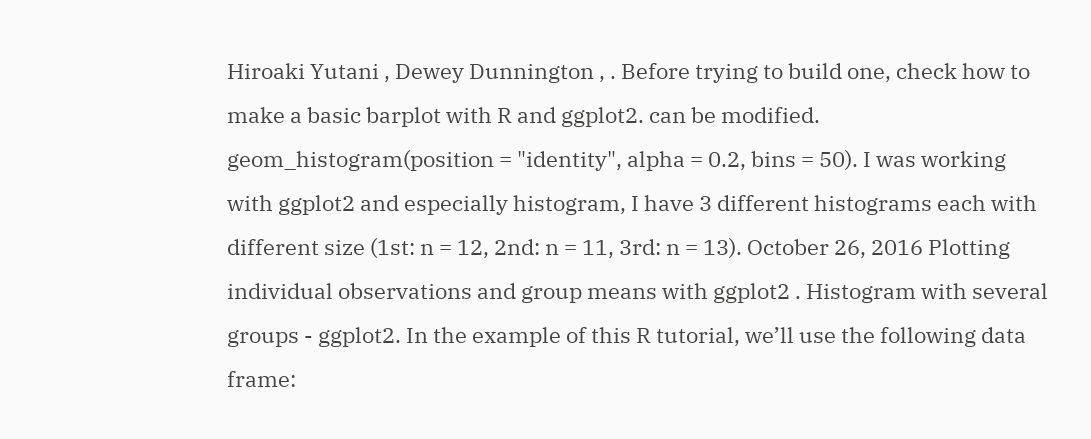Hiroaki Yutani , Dewey Dunnington , . Before trying to build one, check how to make a basic barplot with R and ggplot2. can be modified. geom_histogram(position = "identity", alpha = 0.2, bins = 50). I was working with ggplot2 and especially histogram, I have 3 different histograms each with different size (1st: n = 12, 2nd: n = 11, 3rd: n = 13). October 26, 2016 Plotting individual observations and group means with ggplot2 . Histogram with several groups - ggplot2. In the example of this R tutorial, we’ll use the following data frame: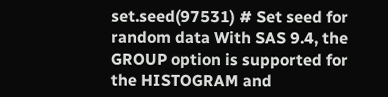set.seed(97531) # Set seed for random data With SAS 9.4, the GROUP option is supported for the HISTOGRAM and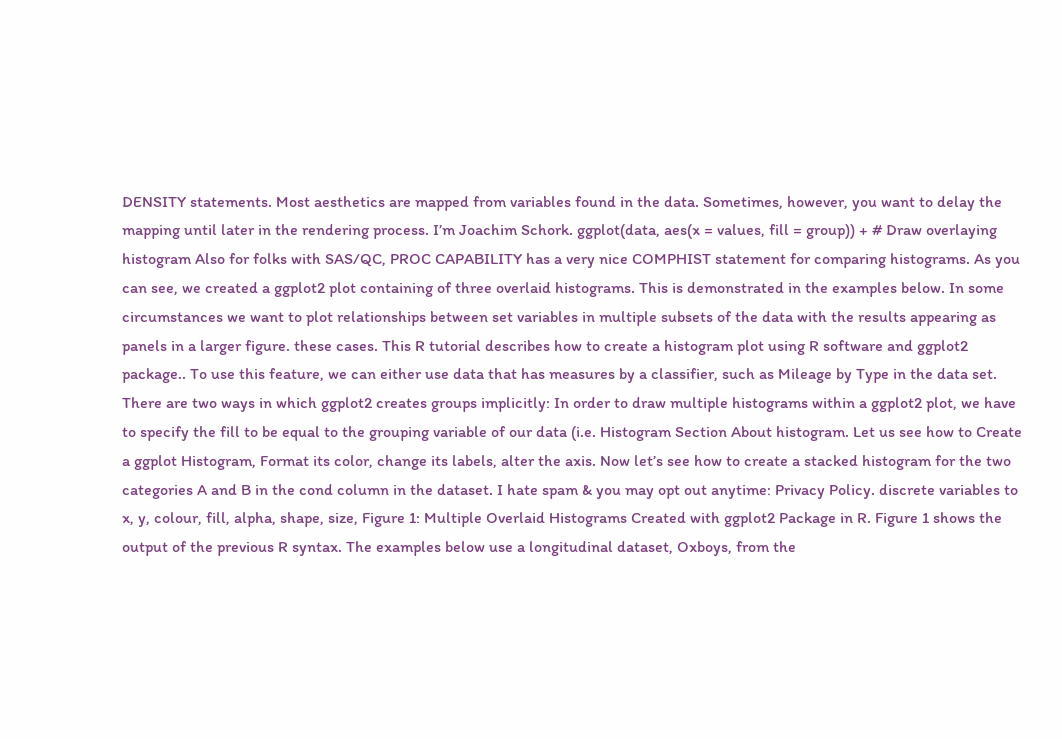DENSITY statements. Most aesthetics are mapped from variables found in the data. Sometimes, however, you want to delay the mapping until later in the rendering process. I’m Joachim Schork. ggplot(data, aes(x = values, fill = group)) + # Draw overlaying histogram Also for folks with SAS/QC, PROC CAPABILITY has a very nice COMPHIST statement for comparing histograms. As you can see, we created a ggplot2 plot containing of three overlaid histograms. This is demonstrated in the examples below. In some circumstances we want to plot relationships between set variables in multiple subsets of the data with the results appearing as panels in a larger figure. these cases. This R tutorial describes how to create a histogram plot using R software and ggplot2 package.. To use this feature, we can either use data that has measures by a classifier, such as Mileage by Type in the data set. There are two ways in which ggplot2 creates groups implicitly: In order to draw multiple histograms within a ggplot2 plot, we have to specify the fill to be equal to the grouping variable of our data (i.e. Histogram Section About histogram. Let us see how to Create a ggplot Histogram, Format its color, change its labels, alter the axis. Now let’s see how to create a stacked histogram for the two categories A and B in the cond column in the dataset. I hate spam & you may opt out anytime: Privacy Policy. discrete variables to x, y, colour, fill, alpha, shape, size, Figure 1: Multiple Overlaid Histograms Created with ggplot2 Package in R. Figure 1 shows the output of the previous R syntax. The examples below use a longitudinal dataset, Oxboys, from the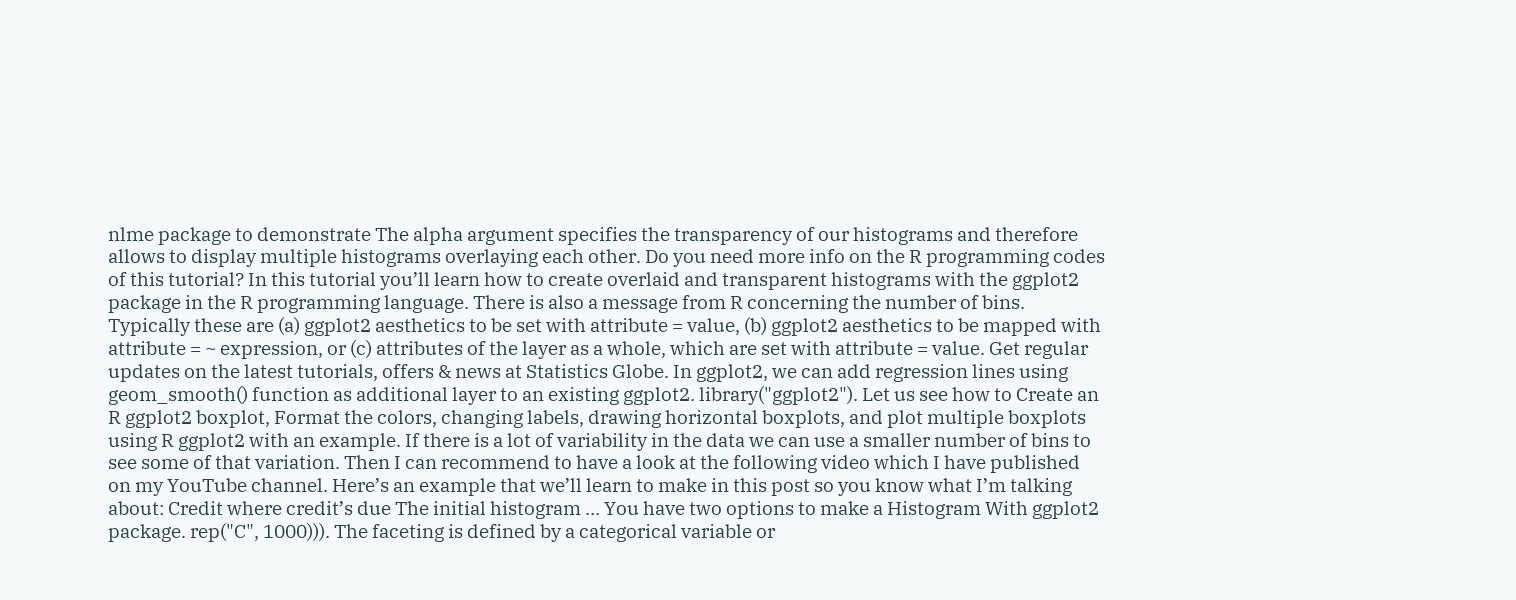nlme package to demonstrate The alpha argument specifies the transparency of our histograms and therefore allows to display multiple histograms overlaying each other. Do you need more info on the R programming codes of this tutorial? In this tutorial you’ll learn how to create overlaid and transparent histograms with the ggplot2 package in the R programming language. There is also a message from R concerning the number of bins. Typically these are (a) ggplot2 aesthetics to be set with attribute = value, (b) ggplot2 aesthetics to be mapped with attribute = ~ expression, or (c) attributes of the layer as a whole, which are set with attribute = value. Get regular updates on the latest tutorials, offers & news at Statistics Globe. In ggplot2, we can add regression lines using geom_smooth() function as additional layer to an existing ggplot2. library("ggplot2"). Let us see how to Create an R ggplot2 boxplot, Format the colors, changing labels, drawing horizontal boxplots, and plot multiple boxplots using R ggplot2 with an example. If there is a lot of variability in the data we can use a smaller number of bins to see some of that variation. Then I can recommend to have a look at the following video which I have published on my YouTube channel. Here’s an example that we’ll learn to make in this post so you know what I’m talking about: Credit where credit’s due The initial histogram … You have two options to make a Histogram With ggplot2 package. rep("C", 1000))). The faceting is defined by a categorical variable or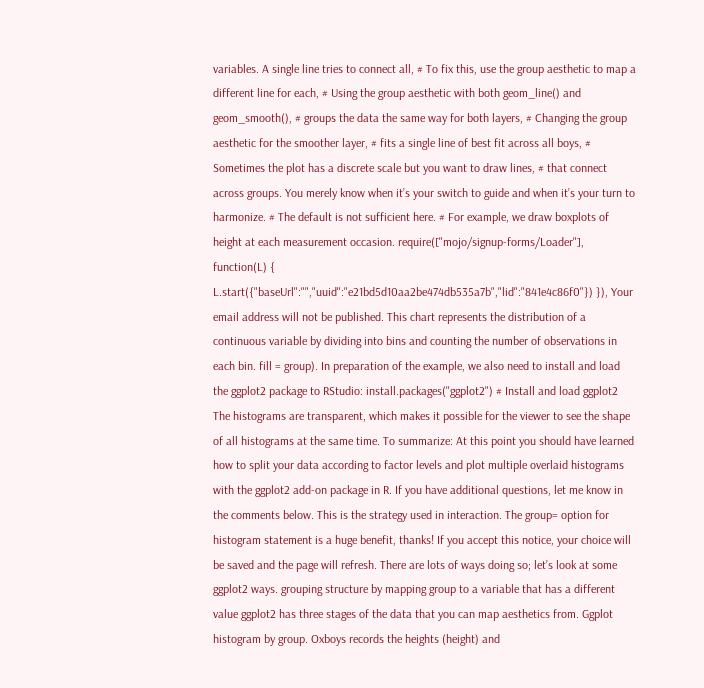variables. A single line tries to connect all, # To fix this, use the group aesthetic to map a different line for each, # Using the group aesthetic with both geom_line() and geom_smooth(), # groups the data the same way for both layers, # Changing the group aesthetic for the smoother layer, # fits a single line of best fit across all boys, # Sometimes the plot has a discrete scale but you want to draw lines, # that connect across groups. You merely know when it’s your switch to guide and when it’s your turn to harmonize. # The default is not sufficient here. # For example, we draw boxplots of height at each measurement occasion. require(["mojo/signup-forms/Loader"], function(L) { L.start({"baseUrl":"","uuid":"e21bd5d10aa2be474db535a7b","lid":"841e4c86f0"}) }), Your email address will not be published. This chart represents the distribution of a continuous variable by dividing into bins and counting the number of observations in each bin. fill = group). In preparation of the example, we also need to install and load the ggplot2 package to RStudio: install.packages("ggplot2") # Install and load ggplot2 The histograms are transparent, which makes it possible for the viewer to see the shape of all histograms at the same time. To summarize: At this point you should have learned how to split your data according to factor levels and plot multiple overlaid histograms with the ggplot2 add-on package in R. If you have additional questions, let me know in the comments below. This is the strategy used in interaction. The group= option for histogram statement is a huge benefit, thanks! If you accept this notice, your choice will be saved and the page will refresh. There are lots of ways doing so; let’s look at some ggplot2 ways. grouping structure by mapping group to a variable that has a different value ggplot2 has three stages of the data that you can map aesthetics from. Ggplot histogram by group. Oxboys records the heights (height) and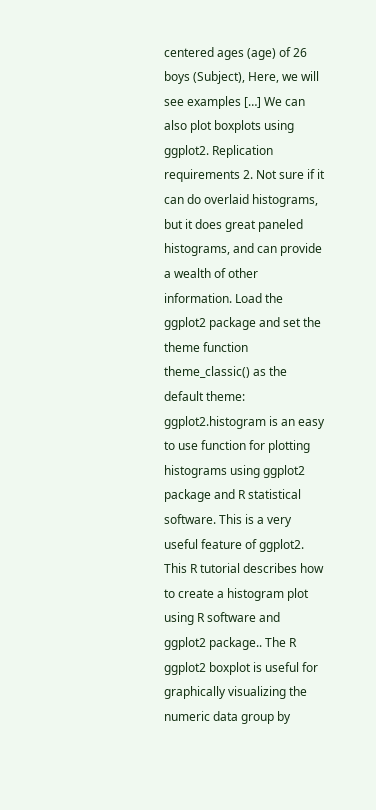centered ages (age) of 26 boys (Subject), Here, we will see examples […] We can also plot boxplots using ggplot2. Replication requirements 2. Not sure if it can do overlaid histograms, but it does great paneled histograms, and can provide a wealth of other information. Load the ggplot2 package and set the theme function theme_classic() as the default theme: ggplot2.histogram is an easy to use function for plotting histograms using ggplot2 package and R statistical software. This is a very useful feature of ggplot2. This R tutorial describes how to create a histogram plot using R software and ggplot2 package.. The R ggplot2 boxplot is useful for graphically visualizing the numeric data group by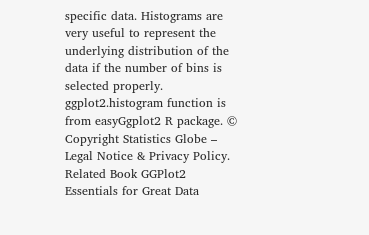specific data. Histograms are very useful to represent the underlying distribution of the data if the number of bins is selected properly. ggplot2.histogram function is from easyGgplot2 R package. © Copyright Statistics Globe – Legal Notice & Privacy Policy. Related Book GGPlot2 Essentials for Great Data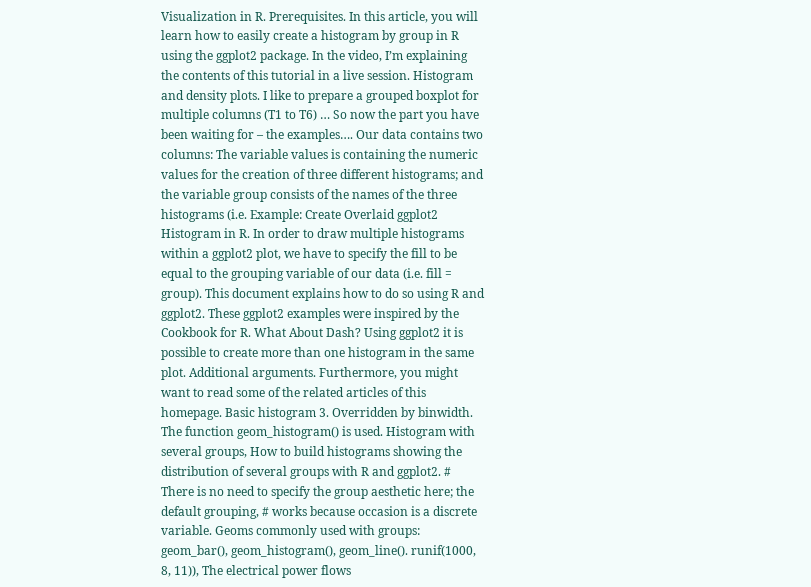Visualization in R. Prerequisites. In this article, you will learn how to easily create a histogram by group in R using the ggplot2 package. In the video, I’m explaining the contents of this tutorial in a live session. Histogram and density plots. I like to prepare a grouped boxplot for multiple columns (T1 to T6) … So now the part you have been waiting for – the examples…. Our data contains two columns: The variable values is containing the numeric values for the creation of three different histograms; and the variable group consists of the names of the three histograms (i.e. Example: Create Overlaid ggplot2 Histogram in R. In order to draw multiple histograms within a ggplot2 plot, we have to specify the fill to be equal to the grouping variable of our data (i.e. fill = group). This document explains how to do so using R and ggplot2. These ggplot2 examples were inspired by the Cookbook for R. What About Dash? Using ggplot2 it is possible to create more than one histogram in the same plot. Additional arguments. Furthermore, you might want to read some of the related articles of this homepage. Basic histogram 3. Overridden by binwidth. The function geom_histogram() is used. Histogram with several groups, How to build histograms showing the distribution of several groups with R and ggplot2. # There is no need to specify the group aesthetic here; the default grouping, # works because occasion is a discrete variable. Geoms commonly used with groups: geom_bar(), geom_histogram(), geom_line(). runif(1000, 8, 11)), The electrical power flows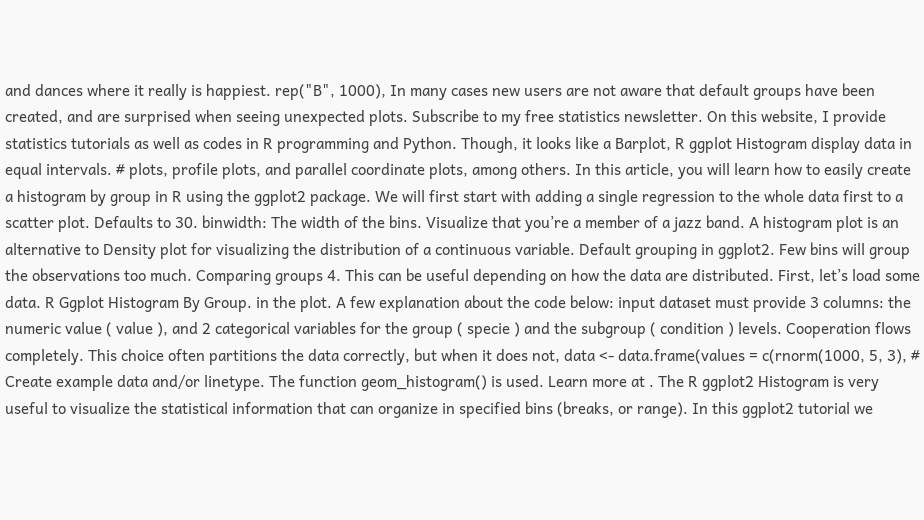and dances where it really is happiest. rep("B", 1000), In many cases new users are not aware that default groups have been created, and are surprised when seeing unexpected plots. Subscribe to my free statistics newsletter. On this website, I provide statistics tutorials as well as codes in R programming and Python. Though, it looks like a Barplot, R ggplot Histogram display data in equal intervals. # plots, profile plots, and parallel coordinate plots, among others. In this article, you will learn how to easily create a histogram by group in R using the ggplot2 package. We will first start with adding a single regression to the whole data first to a scatter plot. Defaults to 30. binwidth: The width of the bins. Visualize that you’re a member of a jazz band. A histogram plot is an alternative to Density plot for visualizing the distribution of a continuous variable. Default grouping in ggplot2. Few bins will group the observations too much. Comparing groups 4. This can be useful depending on how the data are distributed. First, let’s load some data. R Ggplot Histogram By Group. in the plot. A few explanation about the code below: input dataset must provide 3 columns: the numeric value ( value ), and 2 categorical variables for the group ( specie ) and the subgroup ( condition ) levels. Cooperation flows completely. This choice often partitions the data correctly, but when it does not, data <- data.frame(values = c(rnorm(1000, 5, 3), # Create example data and/or linetype. The function geom_histogram() is used. Learn more at . The R ggplot2 Histogram is very useful to visualize the statistical information that can organize in specified bins (breaks, or range). In this ggplot2 tutorial we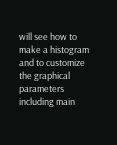will see how to make a histogram and to customize the graphical parameters including main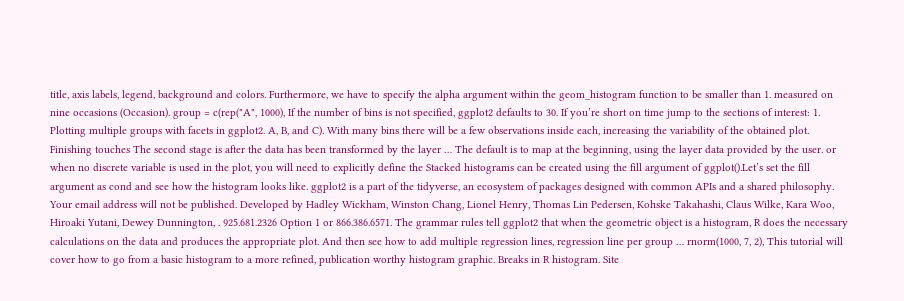title, axis labels, legend, background and colors. Furthermore, we have to specify the alpha argument within the geom_histogram function to be smaller than 1. measured on nine occasions (Occasion). group = c(rep("A", 1000), If the number of bins is not specified, ggplot2 defaults to 30. If you’re short on time jump to the sections of interest: 1. Plotting multiple groups with facets in ggplot2. A, B, and C). With many bins there will be a few observations inside each, increasing the variability of the obtained plot. Finishing touches The second stage is after the data has been transformed by the layer … The default is to map at the beginning, using the layer data provided by the user. or when no discrete variable is used in the plot, you will need to explicitly define the Stacked histograms can be created using the fill argument of ggplot().Let’s set the fill argument as cond and see how the histogram looks like. ggplot2 is a part of the tidyverse, an ecosystem of packages designed with common APIs and a shared philosophy. Your email address will not be published. Developed by Hadley Wickham, Winston Chang, Lionel Henry, Thomas Lin Pedersen, Kohske Takahashi, Claus Wilke, Kara Woo, Hiroaki Yutani, Dewey Dunnington, . 925.681.2326 Option 1 or 866.386.6571. The grammar rules tell ggplot2 that when the geometric object is a histogram, R does the necessary calculations on the data and produces the appropriate plot. And then see how to add multiple regression lines, regression line per group … rnorm(1000, 7, 2), This tutorial will cover how to go from a basic histogram to a more refined, publication worthy histogram graphic. Breaks in R histogram. Site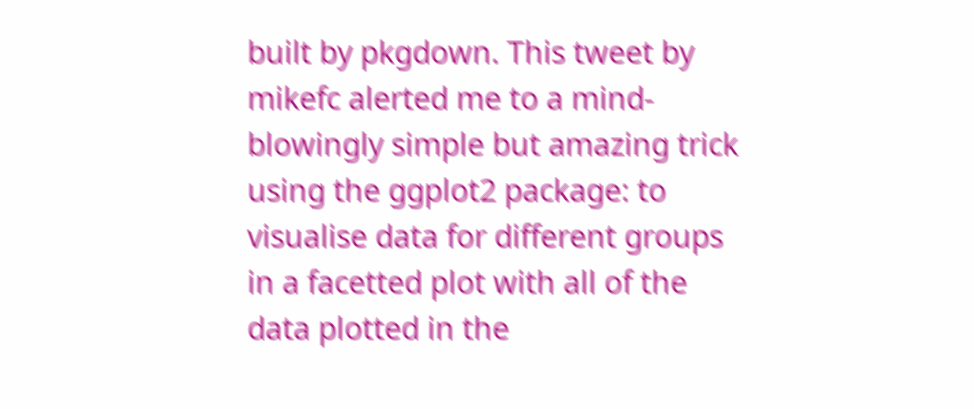built by pkgdown. This tweet by mikefc alerted me to a mind-blowingly simple but amazing trick using the ggplot2 package: to visualise data for different groups in a facetted plot with all of the data plotted in the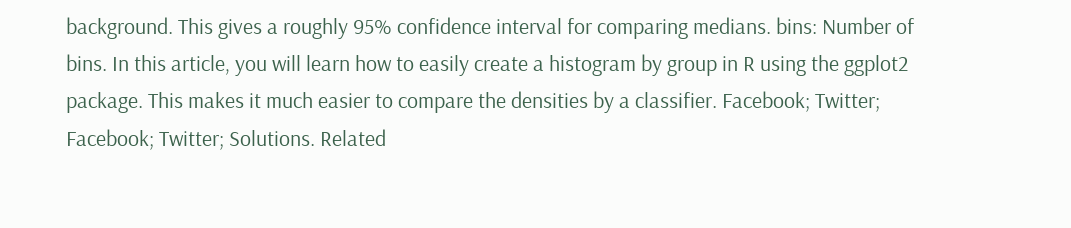background. This gives a roughly 95% confidence interval for comparing medians. bins: Number of bins. In this article, you will learn how to easily create a histogram by group in R using the ggplot2 package. This makes it much easier to compare the densities by a classifier. Facebook; Twitter; Facebook; Twitter; Solutions. Related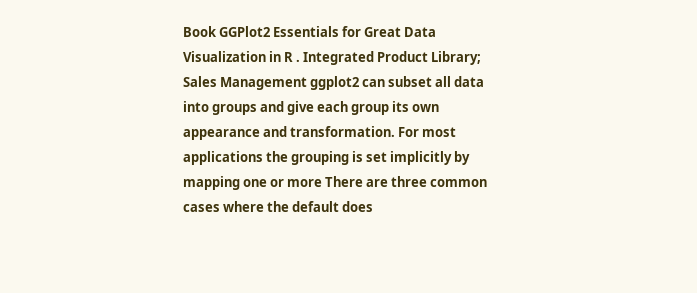Book GGPlot2 Essentials for Great Data Visualization in R . Integrated Product Library; Sales Management ggplot2 can subset all data into groups and give each group its own appearance and transformation. For most applications the grouping is set implicitly by mapping one or more There are three common cases where the default does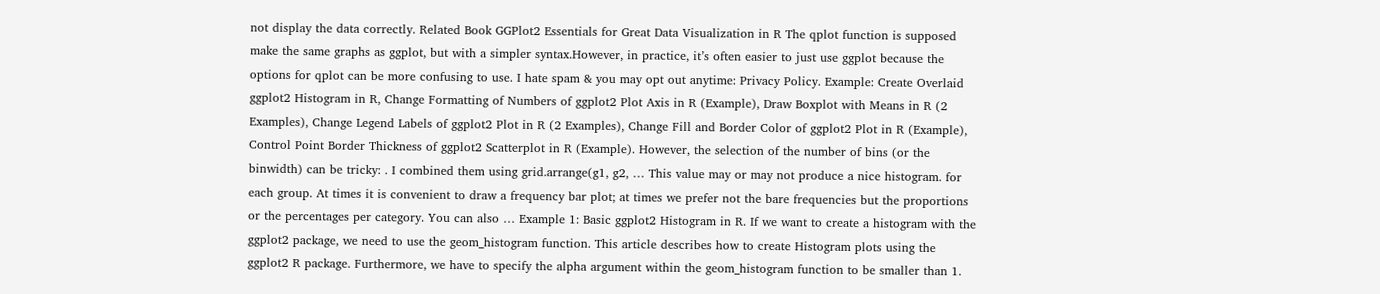not display the data correctly. Related Book GGPlot2 Essentials for Great Data Visualization in R The qplot function is supposed make the same graphs as ggplot, but with a simpler syntax.However, in practice, it’s often easier to just use ggplot because the options for qplot can be more confusing to use. I hate spam & you may opt out anytime: Privacy Policy. Example: Create Overlaid ggplot2 Histogram in R, Change Formatting of Numbers of ggplot2 Plot Axis in R (Example), Draw Boxplot with Means in R (2 Examples), Change Legend Labels of ggplot2 Plot in R (2 Examples), Change Fill and Border Color of ggplot2 Plot in R (Example), Control Point Border Thickness of ggplot2 Scatterplot in R (Example). However, the selection of the number of bins (or the binwidth) can be tricky: . I combined them using grid.arrange(g1, g2, … This value may or may not produce a nice histogram. for each group. At times it is convenient to draw a frequency bar plot; at times we prefer not the bare frequencies but the proportions or the percentages per category. You can also … Example 1: Basic ggplot2 Histogram in R. If we want to create a histogram with the ggplot2 package, we need to use the geom_histogram function. This article describes how to create Histogram plots using the ggplot2 R package. Furthermore, we have to specify the alpha argument within the geom_histogram function to be smaller than 1.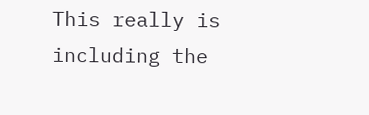This really is including the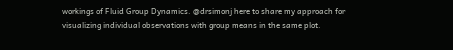workings of Fluid Group Dynamics. @drsimonj here to share my approach for visualizing individual observations with group means in the same plot.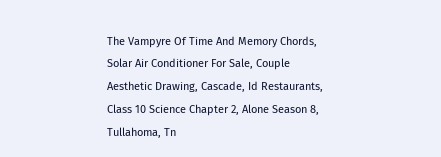The Vampyre Of Time And Memory Chords, Solar Air Conditioner For Sale, Couple Aesthetic Drawing, Cascade, Id Restaurants, Class 10 Science Chapter 2, Alone Season 8, Tullahoma, Tn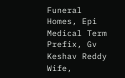Funeral Homes, Epi Medical Term Prefix, Gv Keshav Reddy Wife,